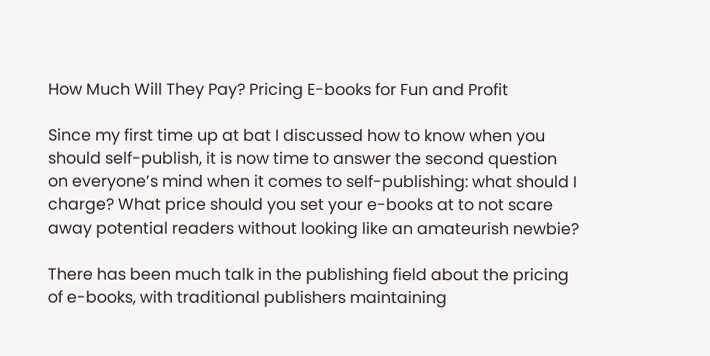How Much Will They Pay? Pricing E-books for Fun and Profit

Since my first time up at bat I discussed how to know when you should self-publish, it is now time to answer the second question on everyone’s mind when it comes to self-publishing: what should I charge? What price should you set your e-books at to not scare away potential readers without looking like an amateurish newbie?

There has been much talk in the publishing field about the pricing of e-books, with traditional publishers maintaining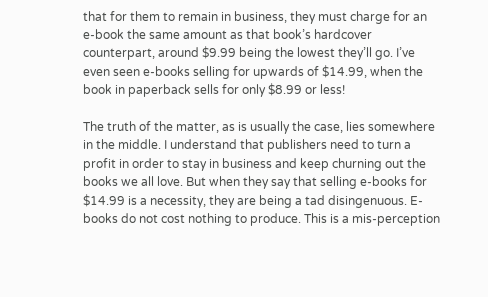that for them to remain in business, they must charge for an e-book the same amount as that book’s hardcover counterpart, around $9.99 being the lowest they’ll go. I’ve even seen e-books selling for upwards of $14.99, when the book in paperback sells for only $8.99 or less!

The truth of the matter, as is usually the case, lies somewhere in the middle. I understand that publishers need to turn a profit in order to stay in business and keep churning out the books we all love. But when they say that selling e-books for $14.99 is a necessity, they are being a tad disingenuous. E-books do not cost nothing to produce. This is a mis-perception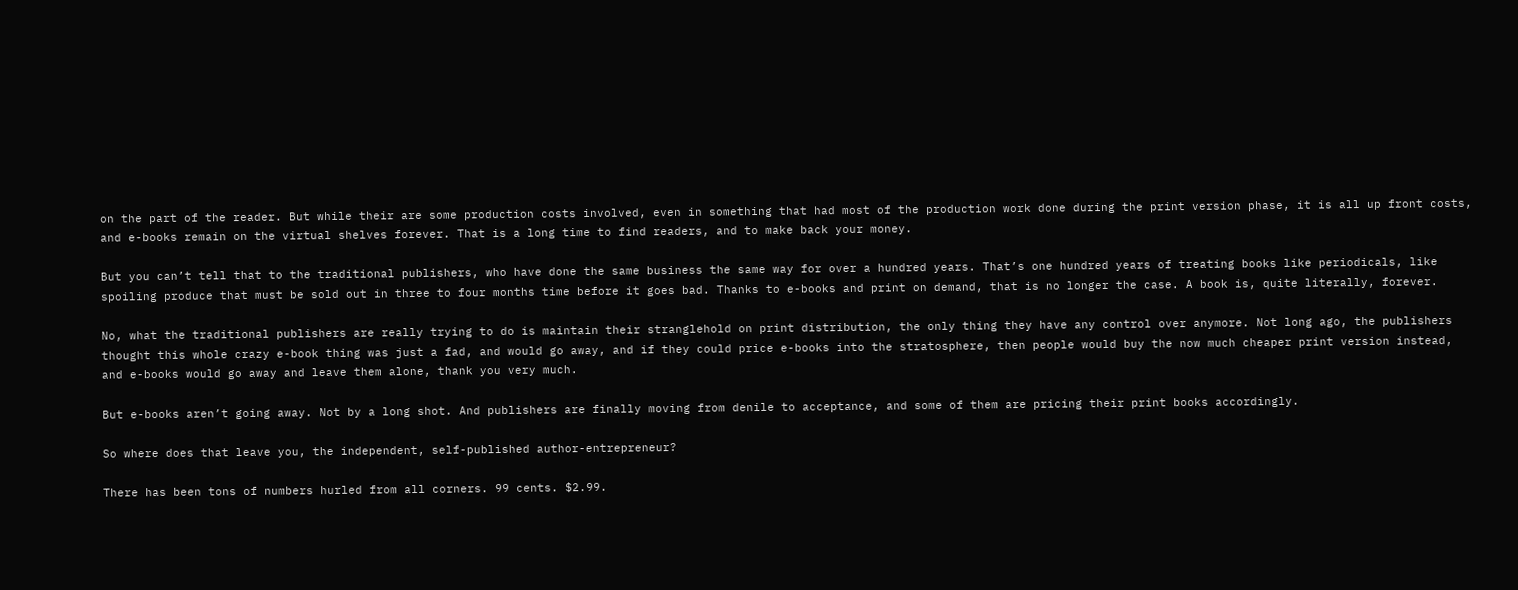on the part of the reader. But while their are some production costs involved, even in something that had most of the production work done during the print version phase, it is all up front costs, and e-books remain on the virtual shelves forever. That is a long time to find readers, and to make back your money.

But you can’t tell that to the traditional publishers, who have done the same business the same way for over a hundred years. That’s one hundred years of treating books like periodicals, like spoiling produce that must be sold out in three to four months time before it goes bad. Thanks to e-books and print on demand, that is no longer the case. A book is, quite literally, forever.

No, what the traditional publishers are really trying to do is maintain their stranglehold on print distribution, the only thing they have any control over anymore. Not long ago, the publishers thought this whole crazy e-book thing was just a fad, and would go away, and if they could price e-books into the stratosphere, then people would buy the now much cheaper print version instead, and e-books would go away and leave them alone, thank you very much.

But e-books aren’t going away. Not by a long shot. And publishers are finally moving from denile to acceptance, and some of them are pricing their print books accordingly.

So where does that leave you, the independent, self-published author-entrepreneur?

There has been tons of numbers hurled from all corners. 99 cents. $2.99.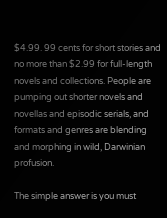$4.99. 99 cents for short stories and no more than $2.99 for full-length novels and collections. People are pumping out shorter novels and novellas and episodic serials, and formats and genres are blending and morphing in wild, Darwinian profusion.

The simple answer is you must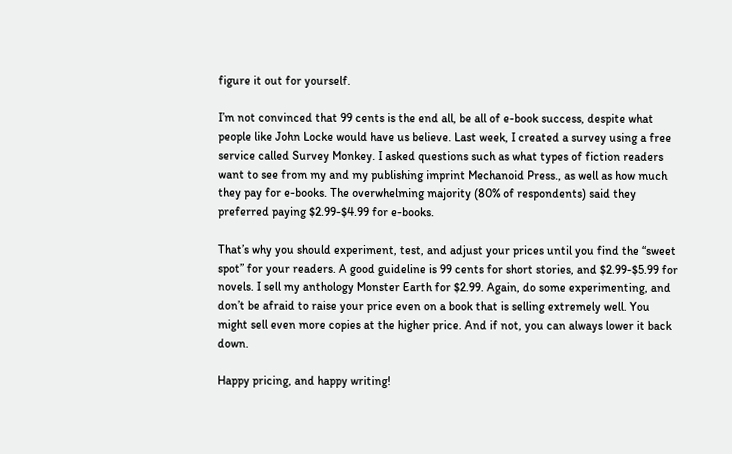figure it out for yourself.

I’m not convinced that 99 cents is the end all, be all of e-book success, despite what people like John Locke would have us believe. Last week, I created a survey using a free service called Survey Monkey. I asked questions such as what types of fiction readers want to see from my and my publishing imprint Mechanoid Press., as well as how much they pay for e-books. The overwhelming majority (80% of respondents) said they preferred paying $2.99-$4.99 for e-books.

That’s why you should experiment, test, and adjust your prices until you find the “sweet spot” for your readers. A good guideline is 99 cents for short stories, and $2.99-$5.99 for novels. I sell my anthology Monster Earth for $2.99. Again, do some experimenting, and don’t be afraid to raise your price even on a book that is selling extremely well. You might sell even more copies at the higher price. And if not, you can always lower it back down.

Happy pricing, and happy writing!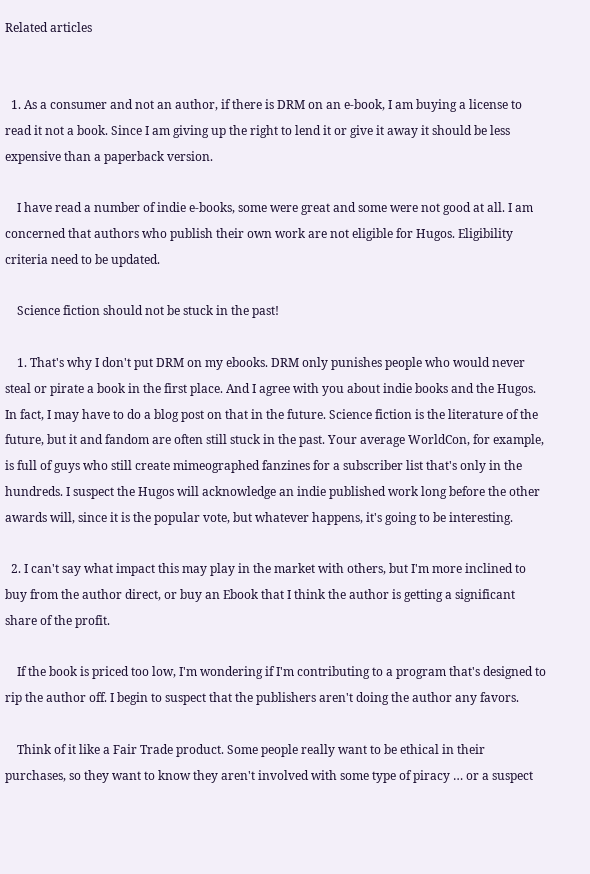Related articles


  1. As a consumer and not an author, if there is DRM on an e-book, I am buying a license to read it not a book. Since I am giving up the right to lend it or give it away it should be less expensive than a paperback version.

    I have read a number of indie e-books, some were great and some were not good at all. I am concerned that authors who publish their own work are not eligible for Hugos. Eligibility criteria need to be updated.

    Science fiction should not be stuck in the past!

    1. That's why I don't put DRM on my ebooks. DRM only punishes people who would never steal or pirate a book in the first place. And I agree with you about indie books and the Hugos. In fact, I may have to do a blog post on that in the future. Science fiction is the literature of the future, but it and fandom are often still stuck in the past. Your average WorldCon, for example, is full of guys who still create mimeographed fanzines for a subscriber list that's only in the hundreds. I suspect the Hugos will acknowledge an indie published work long before the other awards will, since it is the popular vote, but whatever happens, it's going to be interesting.

  2. I can't say what impact this may play in the market with others, but I'm more inclined to buy from the author direct, or buy an Ebook that I think the author is getting a significant share of the profit.

    If the book is priced too low, I'm wondering if I'm contributing to a program that's designed to rip the author off. I begin to suspect that the publishers aren't doing the author any favors.

    Think of it like a Fair Trade product. Some people really want to be ethical in their purchases, so they want to know they aren't involved with some type of piracy … or a suspect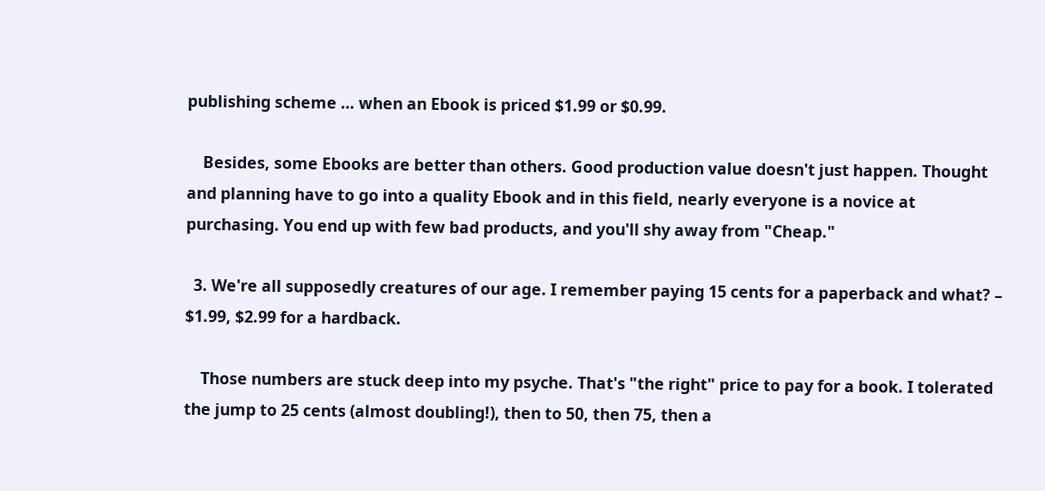publishing scheme … when an Ebook is priced $1.99 or $0.99.

    Besides, some Ebooks are better than others. Good production value doesn't just happen. Thought and planning have to go into a quality Ebook and in this field, nearly everyone is a novice at purchasing. You end up with few bad products, and you'll shy away from "Cheap."

  3. We're all supposedly creatures of our age. I remember paying 15 cents for a paperback and what? – $1.99, $2.99 for a hardback.

    Those numbers are stuck deep into my psyche. That's "the right" price to pay for a book. I tolerated the jump to 25 cents (almost doubling!), then to 50, then 75, then a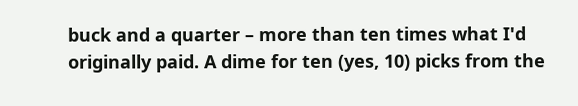buck and a quarter – more than ten times what I'd originally paid. A dime for ten (yes, 10) picks from the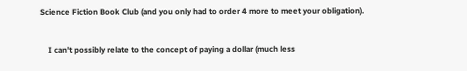Science Fiction Book Club (and you only had to order 4 more to meet your obligation).

    I can't possibly relate to the concept of paying a dollar (much less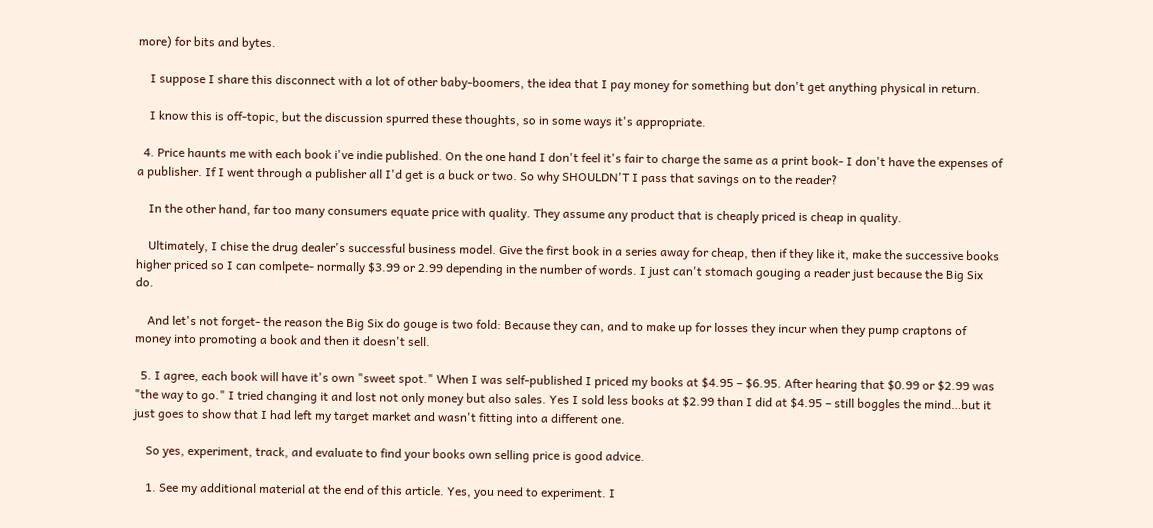more) for bits and bytes.

    I suppose I share this disconnect with a lot of other baby-boomers, the idea that I pay money for something but don't get anything physical in return.

    I know this is off-topic, but the discussion spurred these thoughts, so in some ways it's appropriate.

  4. Price haunts me with each book i've indie published. On the one hand I don't feel it's fair to charge the same as a print book- I don't have the expenses of a publisher. If I went through a publisher all I'd get is a buck or two. So why SHOULDN'T I pass that savings on to the reader?

    In the other hand, far too many consumers equate price with quality. They assume any product that is cheaply priced is cheap in quality.

    Ultimately, I chise the drug dealer's successful business model. Give the first book in a series away for cheap, then if they like it, make the successive books higher priced so I can comlpete- normally $3.99 or 2.99 depending in the number of words. I just can't stomach gouging a reader just because the Big Six do.

    And let's not forget- the reason the Big Six do gouge is two fold: Because they can, and to make up for losses they incur when they pump craptons of money into promoting a book and then it doesn't sell.

  5. I agree, each book will have it's own "sweet spot." When I was self-published I priced my books at $4.95 – $6.95. After hearing that $0.99 or $2.99 was "the way to go." I tried changing it and lost not only money but also sales. Yes I sold less books at $2.99 than I did at $4.95 – still boggles the mind…but it just goes to show that I had left my target market and wasn't fitting into a different one.

    So yes, experiment, track, and evaluate to find your books own selling price is good advice.

    1. See my additional material at the end of this article. Yes, you need to experiment. I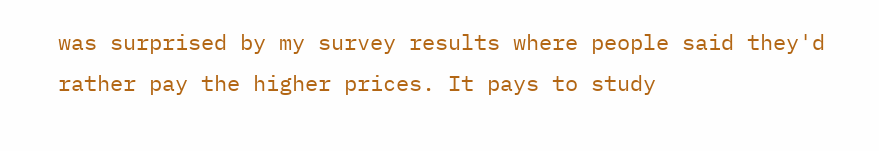was surprised by my survey results where people said they'd rather pay the higher prices. It pays to study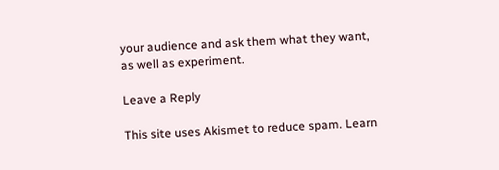your audience and ask them what they want, as well as experiment.

Leave a Reply

This site uses Akismet to reduce spam. Learn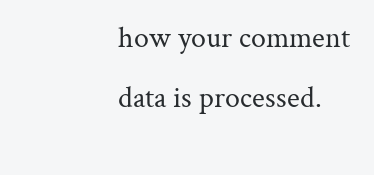how your comment data is processed.